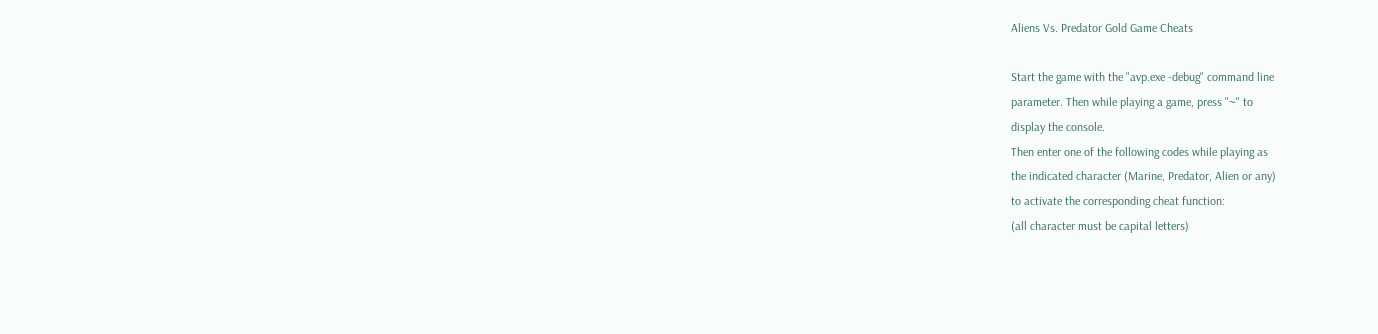Aliens Vs. Predator Gold Game Cheats

Start the game with the "avp.exe -debug" command line
parameter. Then while playing a game, press "~" to
display the console.
Then enter one of the following codes while playing as
the indicated character (Marine, Predator, Alien or any)
to activate the corresponding cheat function:
(all character must be capital letters)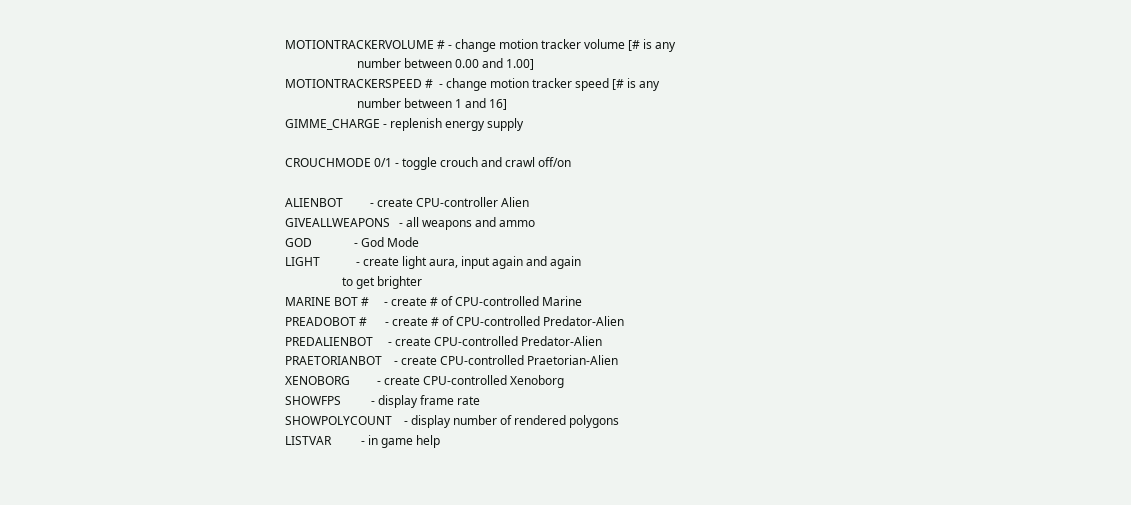MOTIONTRACKERVOLUME # - change motion tracker volume [# is any
                        number between 0.00 and 1.00]
MOTIONTRACKERSPEED #  - change motion tracker speed [# is any
                        number between 1 and 16]
GIMME_CHARGE - replenish energy supply

CROUCHMODE 0/1 - toggle crouch and crawl off/on

ALIENBOT         - create CPU-controller Alien
GIVEALLWEAPONS   - all weapons and ammo
GOD              - God Mode
LIGHT            - create light aura, input again and again
                   to get brighter
MARINE BOT #     - create # of CPU-controlled Marine
PREADOBOT #      - create # of CPU-controlled Predator-Alien
PREDALIENBOT     - create CPU-controlled Predator-Alien
PRAETORIANBOT    - create CPU-controlled Praetorian-Alien
XENOBORG         - create CPU-controlled Xenoborg
SHOWFPS          - display frame rate
SHOWPOLYCOUNT    - display number of rendered polygons
LISTVAR          - in game help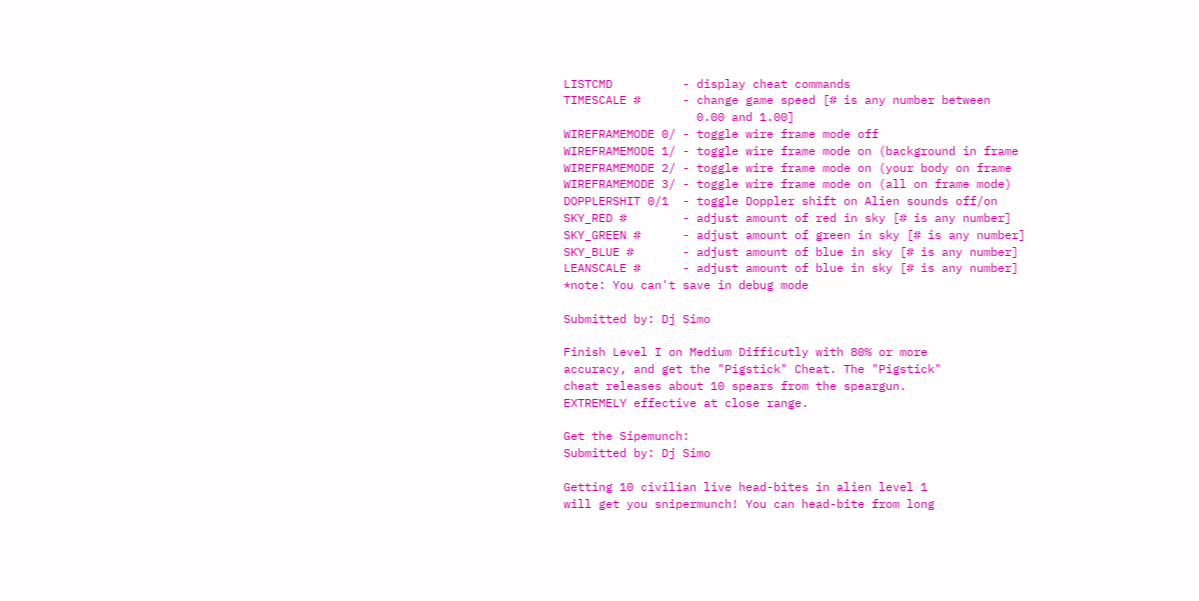LISTCMD          - display cheat commands
TIMESCALE #      - change game speed [# is any number between
                   0.00 and 1.00]
WIREFRAMEMODE 0/ - toggle wire frame mode off
WIREFRAMEMODE 1/ - toggle wire frame mode on (background in frame
WIREFRAMEMODE 2/ - toggle wire frame mode on (your body on frame
WIREFRAMEMODE 3/ - toggle wire frame mode on (all on frame mode)
DOPPLERSHIT 0/1  - toggle Doppler shift on Alien sounds off/on
SKY_RED #        - adjust amount of red in sky [# is any number]
SKY_GREEN #      - adjust amount of green in sky [# is any number]
SKY_BLUE #       - adjust amount of blue in sky [# is any number]
LEANSCALE #      - adjust amount of blue in sky [# is any number]
*note: You can't save in debug mode

Submitted by: Dj Simo

Finish Level I on Medium Difficutly with 80% or more
accuracy, and get the "Pigstick" Cheat. The "Pigstick"
cheat releases about 10 spears from the speargun.
EXTREMELY effective at close range.

Get the Sipemunch:
Submitted by: Dj Simo

Getting 10 civilian live head-bites in alien level 1
will get you snipermunch! You can head-bite from long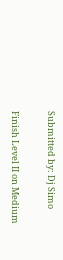Submitted by: Dj Simo

Finish Level II on Medium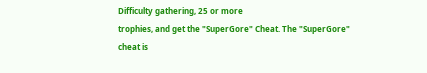Difficulty gathering, 25 or more
trophies, and get the "SuperGore" Cheat. The "SuperGore"
cheat is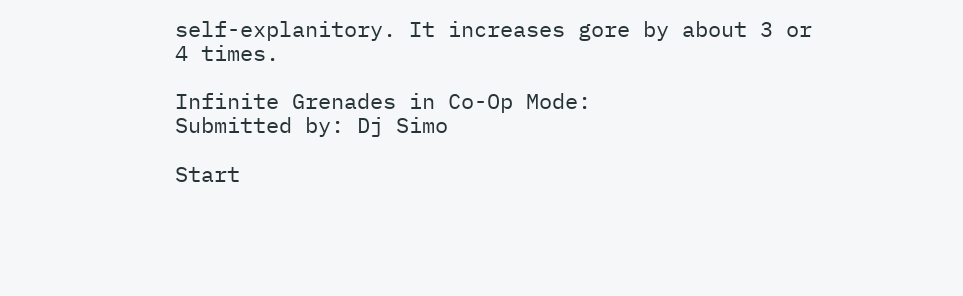self-explanitory. It increases gore by about 3 or
4 times.

Infinite Grenades in Co-Op Mode:
Submitted by: Dj Simo

Start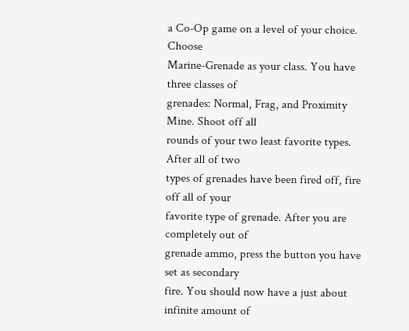a Co-Op game on a level of your choice. Choose
Marine-Grenade as your class. You have three classes of
grenades: Normal, Frag, and Proximity Mine. Shoot off all
rounds of your two least favorite types. After all of two
types of grenades have been fired off, fire off all of your
favorite type of grenade. After you are completely out of
grenade ammo, press the button you have set as secondary
fire. You should now have a just about infinite amount of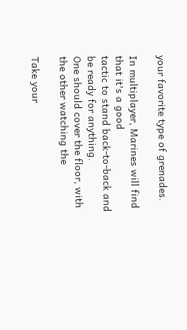your favorite type of grenades.

In multiplayer, Marines will find that it's a good
tactic to stand back-to-back and be ready for anything.
One should cover the floor, with the other watching the

Take your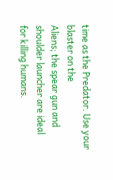time as the Predator. Use your blaster on the
Aliens; the spear gun and shoulder launcher are ideal
for killing humans.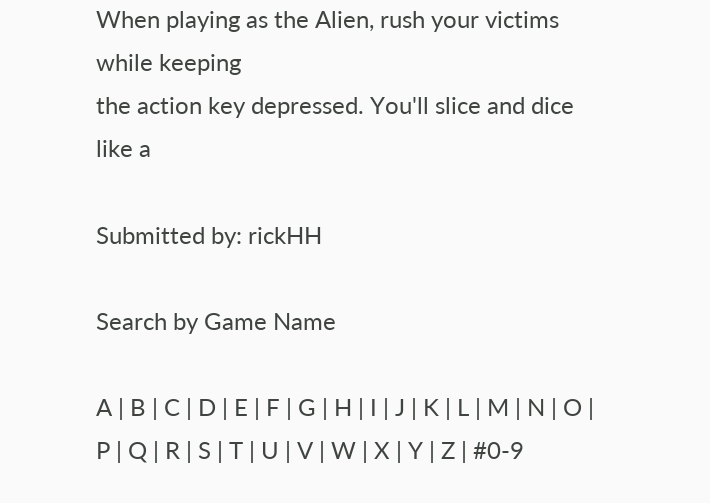When playing as the Alien, rush your victims while keeping
the action key depressed. You'll slice and dice like a

Submitted by: rickHH

Search by Game Name

A | B | C | D | E | F | G | H | I | J | K | L | M | N | O | P | Q | R | S | T | U | V | W | X | Y | Z | #0-9